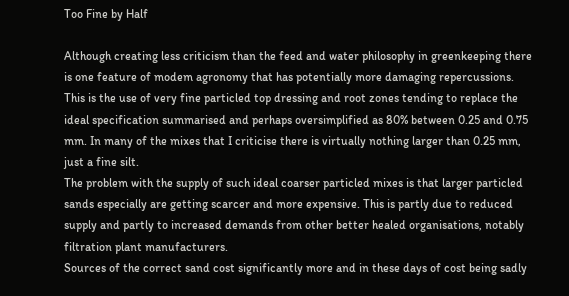Too Fine by Half

Although creating less criticism than the feed and water philosophy in greenkeeping there is one feature of modem agronomy that has potentially more damaging repercussions.
This is the use of very fine particled top dressing and root zones tending to replace the ideal specification summarised and perhaps oversimplified as 80% between 0.25 and 0.75 mm. In many of the mixes that I criticise there is virtually nothing larger than 0.25 mm, just a fine silt.
The problem with the supply of such ideal coarser particled mixes is that larger particled sands especially are getting scarcer and more expensive. This is partly due to reduced supply and partly to increased demands from other better healed organisations, notably filtration plant manufacturers.
Sources of the correct sand cost significantly more and in these days of cost being sadly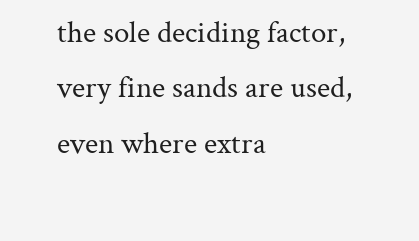the sole deciding factor, very fine sands are used, even where extra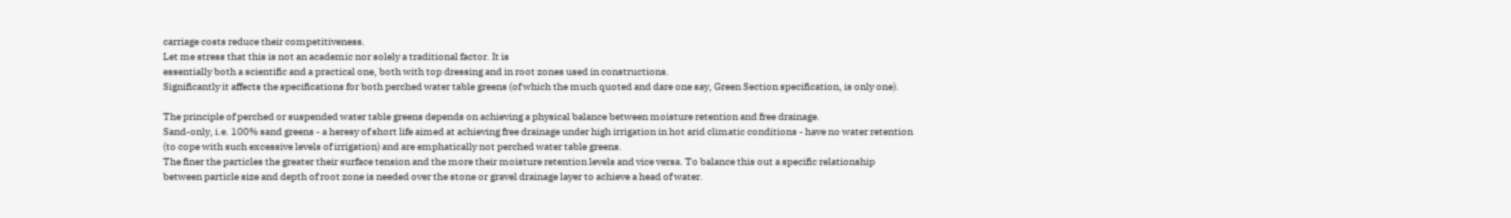carriage costs reduce their competitiveness.
Let me stress that this is not an academic nor solely a traditional factor. It is
essentially both a scientific and a practical one, both with top dressing and in root zones used in constructions.
Significantly it affects the specifications for both perched water table greens (of which the much quoted and dare one say, Green Section specification, is only one).

The principle of perched or suspended water table greens depends on achieving a physical balance between moisture retention and free drainage.
Sand-only, i.e. 100% sand greens - a heresy of short life aimed at achieving free drainage under high irrigation in hot arid climatic conditions - have no water retention (to cope with such excessive levels of irrigation) and are emphatically not perched water table greens.
The finer the particles the greater their surface tension and the more their moisture retention levels and vice versa. To balance this out a specific relationship between particle size and depth of root zone is needed over the stone or gravel drainage layer to achieve a head of water.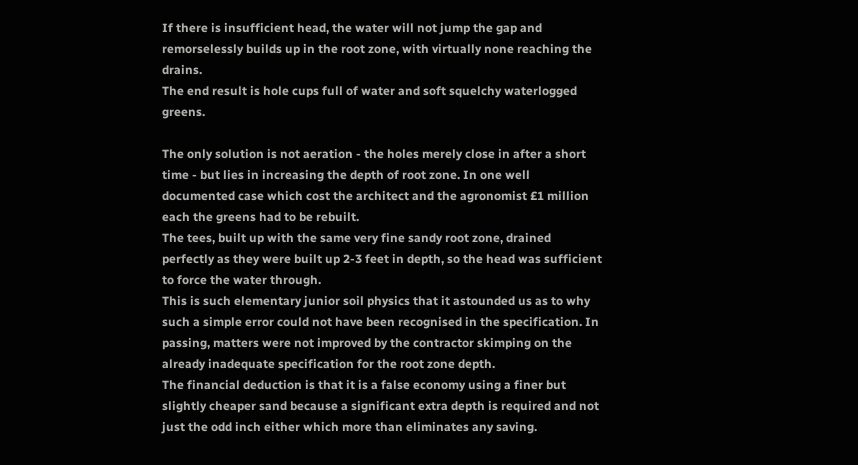If there is insufficient head, the water will not jump the gap and remorselessly builds up in the root zone, with virtually none reaching the drains.
The end result is hole cups full of water and soft squelchy waterlogged greens.

The only solution is not aeration - the holes merely close in after a short time - but lies in increasing the depth of root zone. In one well documented case which cost the architect and the agronomist £1 million each the greens had to be rebuilt.
The tees, built up with the same very fine sandy root zone, drained perfectly as they were built up 2-3 feet in depth, so the head was sufficient to force the water through.
This is such elementary junior soil physics that it astounded us as to why such a simple error could not have been recognised in the specification. In passing, matters were not improved by the contractor skimping on the already inadequate specification for the root zone depth.
The financial deduction is that it is a false economy using a finer but slightly cheaper sand because a significant extra depth is required and not just the odd inch either which more than eliminates any saving.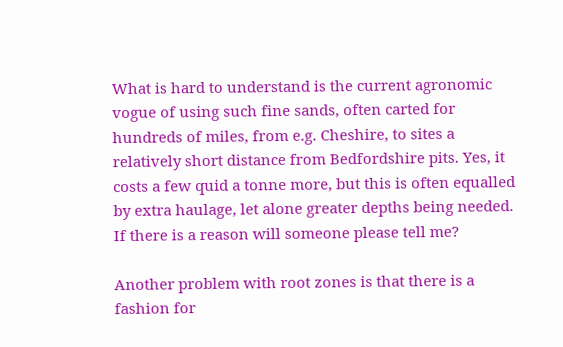What is hard to understand is the current agronomic vogue of using such fine sands, often carted for hundreds of miles, from e.g. Cheshire, to sites a relatively short distance from Bedfordshire pits. Yes, it costs a few quid a tonne more, but this is often equalled by extra haulage, let alone greater depths being needed. If there is a reason will someone please tell me?

Another problem with root zones is that there is a fashion for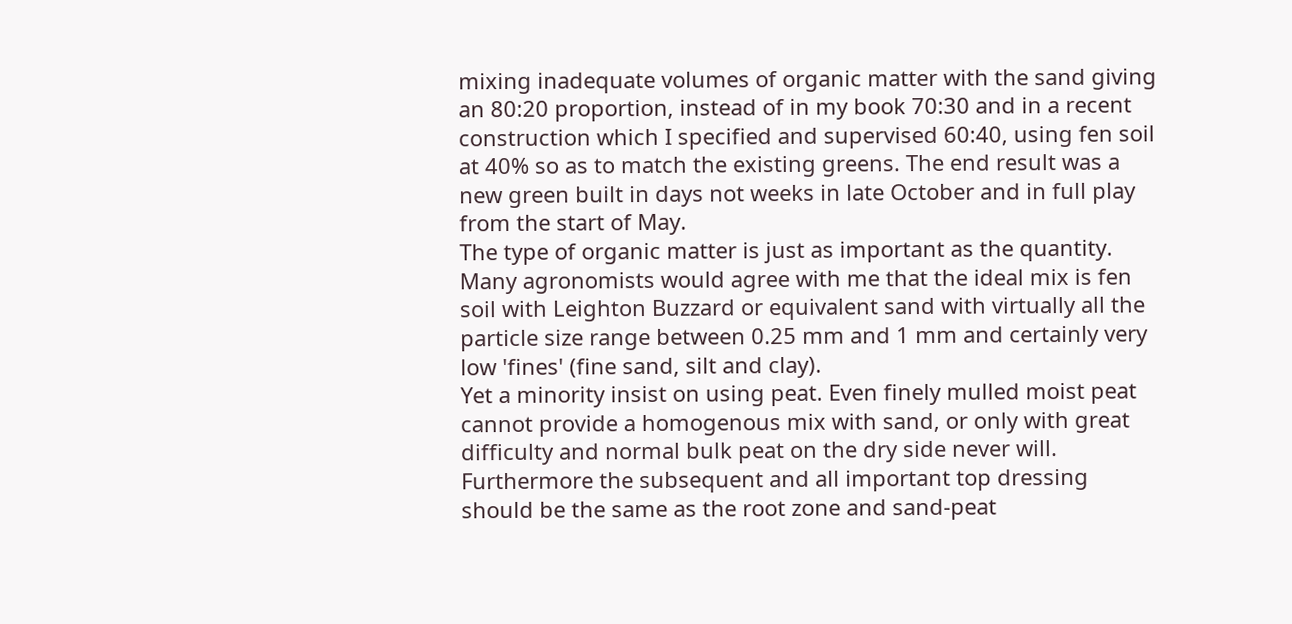mixing inadequate volumes of organic matter with the sand giving an 80:20 proportion, instead of in my book 70:30 and in a recent construction which I specified and supervised 60:40, using fen soil at 40% so as to match the existing greens. The end result was a new green built in days not weeks in late October and in full play from the start of May.
The type of organic matter is just as important as the quantity. Many agronomists would agree with me that the ideal mix is fen soil with Leighton Buzzard or equivalent sand with virtually all the particle size range between 0.25 mm and 1 mm and certainly very low 'fines' (fine sand, silt and clay).
Yet a minority insist on using peat. Even finely mulled moist peat cannot provide a homogenous mix with sand, or only with great difficulty and normal bulk peat on the dry side never will.
Furthermore the subsequent and all important top dressing should be the same as the root zone and sand-peat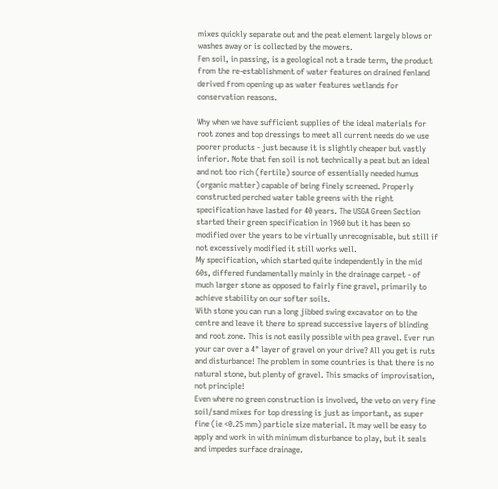mixes quickly separate out and the peat element largely blows or washes away or is collected by the mowers.
Fen soil, in passing, is a geological not a trade term, the product from the re-establishment of water features on drained fenland derived from opening up as water features wetlands for conservation reasons.

Why when we have sufficient supplies of the ideal materials for root zones and top dressings to meet all current needs do we use poorer products - just because it is slightly cheaper but vastly inferior. Note that fen soil is not technically a peat but an ideal and not too rich (fertile) source of essentially needed humus (organic matter) capable of being finely screened. Properly constructed perched water table greens with the right specification have lasted for 40 years. The USGA Green Section started their green specification in 1960 but it has been so modified over the years to be virtually unrecognisable, but still if not excessively modified it still works well.
My specification, which started quite independently in the mid 60s, differed fundamentally mainly in the drainage carpet - of much larger stone as opposed to fairly fine gravel, primarily to achieve stability on our softer soils.
With stone you can run a long jibbed swing excavator on to the centre and leave it there to spread successive layers of blinding and root zone. This is not easily possible with pea gravel. Ever run your car over a 4" layer of gravel on your drive? All you get is ruts and disturbance! The problem in some countries is that there is no natural stone, but plenty of gravel. This smacks of improvisation, not principle!
Even where no green construction is involved, the veto on very fine soil/sand mixes for top dressing is just as important, as super fine (ie <0.25 mm) particle size material. It may well be easy to apply and work in with minimum disturbance to play, but it seals and impedes surface drainage.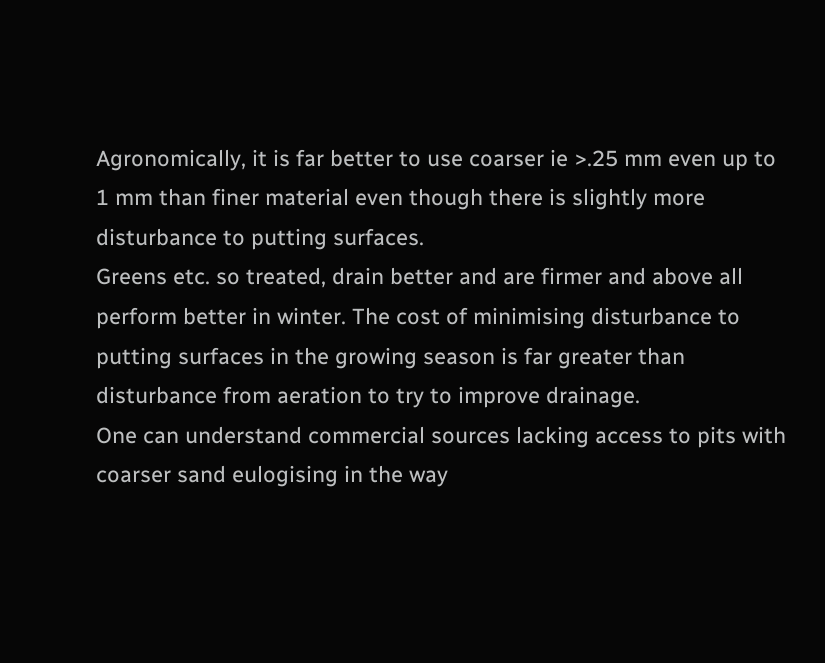Agronomically, it is far better to use coarser ie >.25 mm even up to 1 mm than finer material even though there is slightly more disturbance to putting surfaces.
Greens etc. so treated, drain better and are firmer and above all perform better in winter. The cost of minimising disturbance to putting surfaces in the growing season is far greater than disturbance from aeration to try to improve drainage.
One can understand commercial sources lacking access to pits with coarser sand eulogising in the way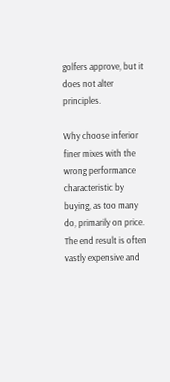golfers approve, but it does not alter principles.

Why choose inferior finer mixes with the wrong performance characteristic by buying, as too many do, primarily on price. The end result is often vastly expensive and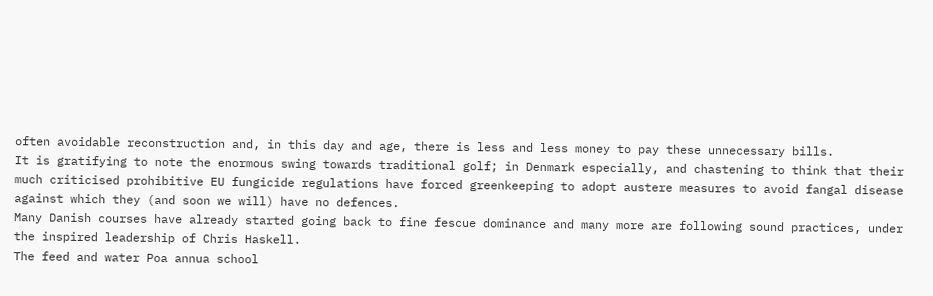often avoidable reconstruction and, in this day and age, there is less and less money to pay these unnecessary bills.
It is gratifying to note the enormous swing towards traditional golf; in Denmark especially, and chastening to think that their much criticised prohibitive EU fungicide regulations have forced greenkeeping to adopt austere measures to avoid fangal disease against which they (and soon we will) have no defences.
Many Danish courses have already started going back to fine fescue dominance and many more are following sound practices, under the inspired leadership of Chris Haskell.
The feed and water Poa annua school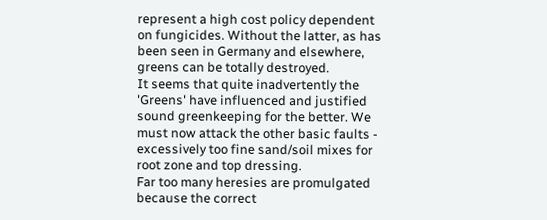represent a high cost policy dependent on fungicides. Without the latter, as has been seen in Germany and elsewhere, greens can be totally destroyed.
It seems that quite inadvertently the 'Greens' have influenced and justified sound greenkeeping for the better. We must now attack the other basic faults - excessively too fine sand/soil mixes for root zone and top dressing.
Far too many heresies are promulgated because the correct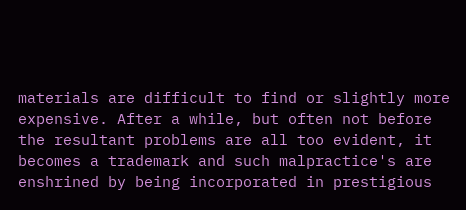materials are difficult to find or slightly more expensive. After a while, but often not before the resultant problems are all too evident, it becomes a trademark and such malpractice's are enshrined by being incorporated in prestigious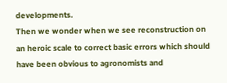developments.
Then we wonder when we see reconstruction on an heroic scale to correct basic errors which should have been obvious to agronomists and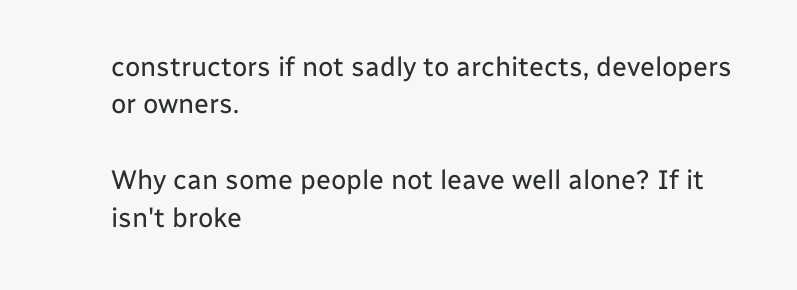constructors if not sadly to architects, developers or owners.

Why can some people not leave well alone? If it isn't broke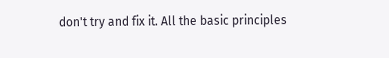don't try and fix it. All the basic principles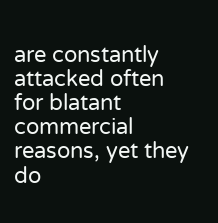are constantly attacked often for blatant commercial reasons, yet they do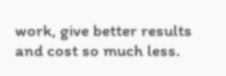work, give better results and cost so much less.